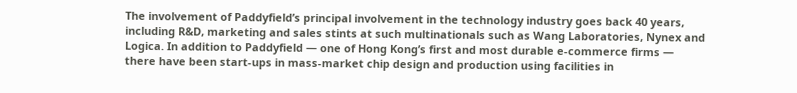The involvement of Paddyfield’s principal involvement in the technology industry goes back 40 years, including R&D, marketing and sales stints at such multinationals such as Wang Laboratories, Nynex and Logica. In addition to Paddyfield — one of Hong Kong’s first and most durable e-commerce firms — there have been start-ups in mass-market chip design and production using facilities in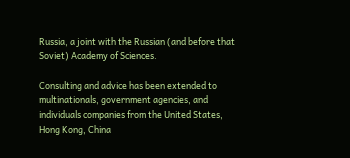Russia, a joint with the Russian (and before that Soviet) Academy of Sciences.

Consulting and advice has been extended to multinationals, government agencies, and individuals companies from the United States, Hong Kong, China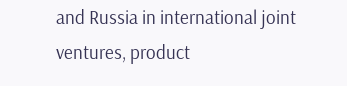and Russia in international joint ventures, product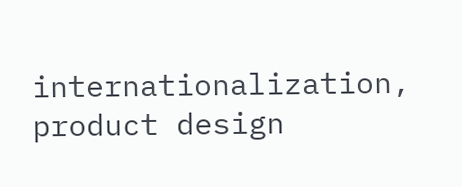internationalization, product design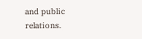and public relations.